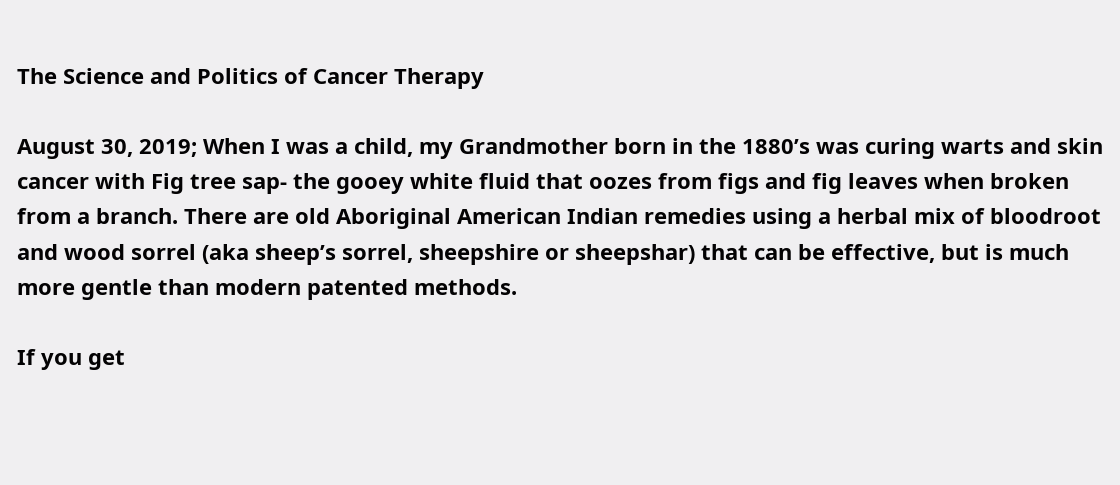The Science and Politics of Cancer Therapy

August 30, 2019; When I was a child, my Grandmother born in the 1880’s was curing warts and skin cancer with Fig tree sap- the gooey white fluid that oozes from figs and fig leaves when broken from a branch. There are old Aboriginal American Indian remedies using a herbal mix of bloodroot and wood sorrel (aka sheep’s sorrel, sheepshire or sheepshar) that can be effective, but is much more gentle than modern patented methods.

If you get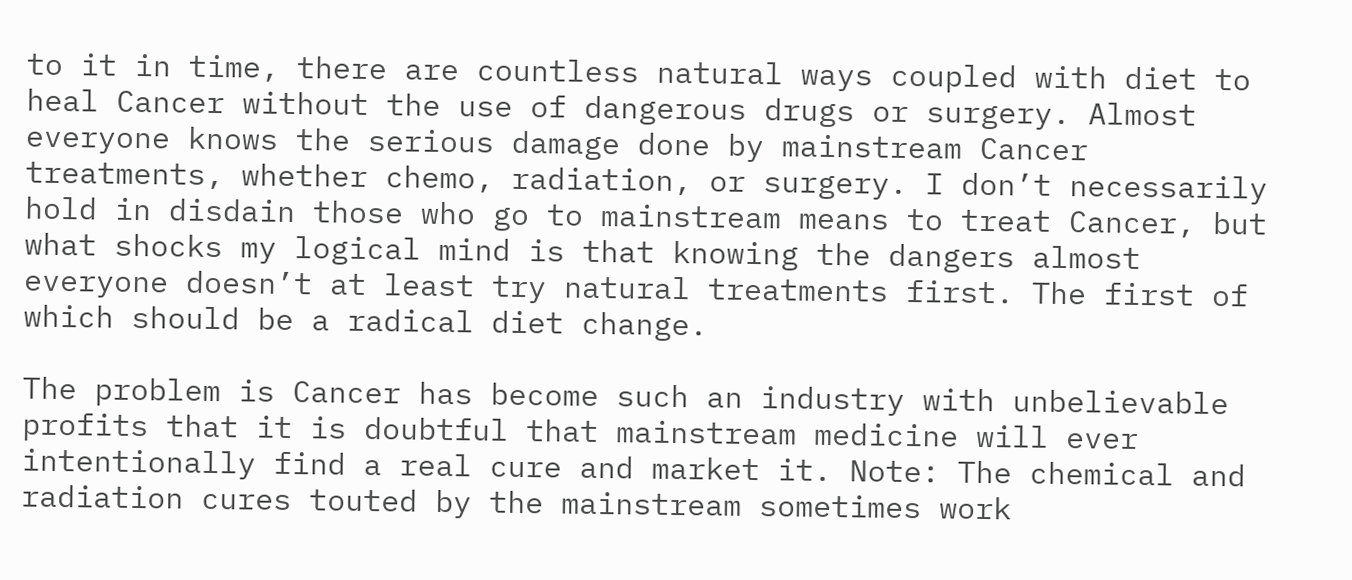to it in time, there are countless natural ways coupled with diet to heal Cancer without the use of dangerous drugs or surgery. Almost everyone knows the serious damage done by mainstream Cancer treatments, whether chemo, radiation, or surgery. I don’t necessarily hold in disdain those who go to mainstream means to treat Cancer, but what shocks my logical mind is that knowing the dangers almost everyone doesn’t at least try natural treatments first. The first of which should be a radical diet change.

The problem is Cancer has become such an industry with unbelievable profits that it is doubtful that mainstream medicine will ever intentionally find a real cure and market it. Note: The chemical and radiation cures touted by the mainstream sometimes work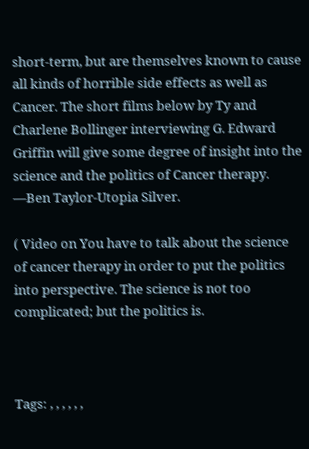short-term, but are themselves known to cause all kinds of horrible side effects as well as Cancer. The short films below by Ty and Charlene Bollinger interviewing G. Edward Griffin will give some degree of insight into the science and the politics of Cancer therapy. —Ben Taylor-Utopia Silver.

( Video on You have to talk about the science of cancer therapy in order to put the politics into perspective. The science is not too complicated; but the politics is.



Tags: , , , , , ,